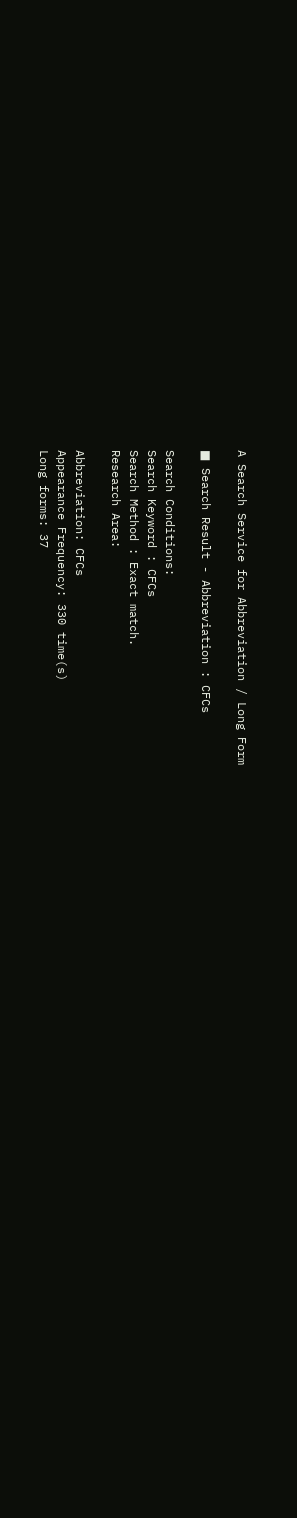A Search Service for Abbreviation / Long Form

■ Search Result - Abbreviation : CFCs

Search Conditions:
Search Keyword : CFCs
Search Method : Exact match.
Research Area:

Abbreviation: CFCs
Appearance Frequency: 330 time(s)
Long forms: 37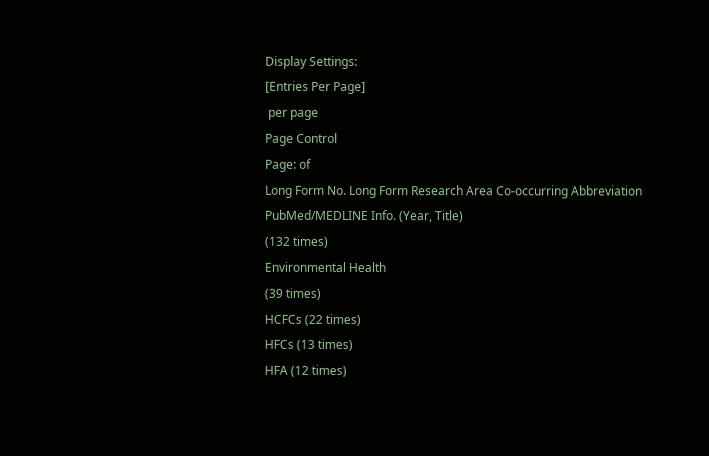Display Settings:
[Entries Per Page]
 per page
Page Control
Page: of
Long Form No. Long Form Research Area Co-occurring Abbreviation PubMed/MEDLINE Info. (Year, Title)
(132 times)
Environmental Health
(39 times)
HCFCs (22 times)
HFCs (13 times)
HFA (12 times)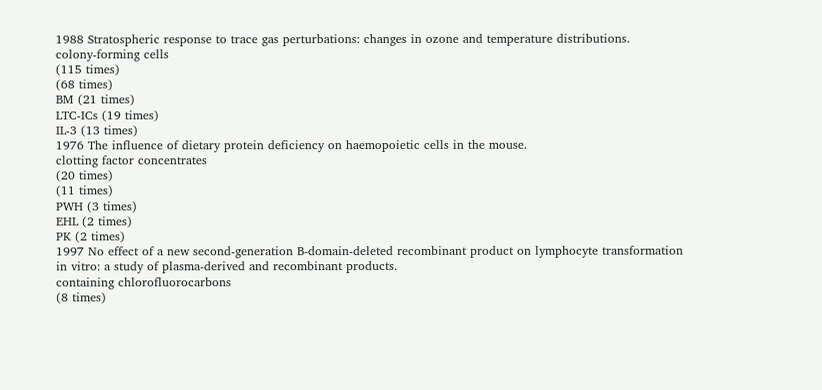1988 Stratospheric response to trace gas perturbations: changes in ozone and temperature distributions.
colony-forming cells
(115 times)
(68 times)
BM (21 times)
LTC-ICs (19 times)
IL-3 (13 times)
1976 The influence of dietary protein deficiency on haemopoietic cells in the mouse.
clotting factor concentrates
(20 times)
(11 times)
PWH (3 times)
EHL (2 times)
PK (2 times)
1997 No effect of a new second-generation B-domain-deleted recombinant product on lymphocyte transformation in vitro: a study of plasma-derived and recombinant products.
containing chlorofluorocarbons
(8 times)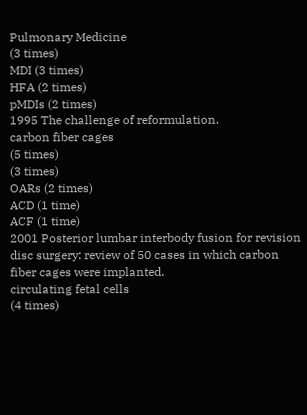Pulmonary Medicine
(3 times)
MDI (3 times)
HFA (2 times)
pMDIs (2 times)
1995 The challenge of reformulation.
carbon fiber cages
(5 times)
(3 times)
OARs (2 times)
ACD (1 time)
ACF (1 time)
2001 Posterior lumbar interbody fusion for revision disc surgery: review of 50 cases in which carbon fiber cages were implanted.
circulating fetal cells
(4 times)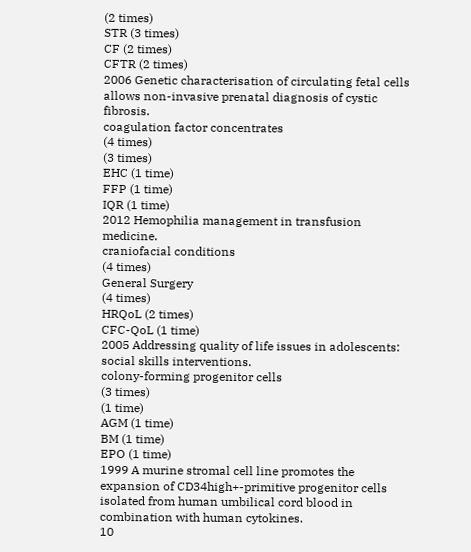(2 times)
STR (3 times)
CF (2 times)
CFTR (2 times)
2006 Genetic characterisation of circulating fetal cells allows non-invasive prenatal diagnosis of cystic fibrosis.
coagulation factor concentrates
(4 times)
(3 times)
EHC (1 time)
FFP (1 time)
IQR (1 time)
2012 Hemophilia management in transfusion medicine.
craniofacial conditions
(4 times)
General Surgery
(4 times)
HRQoL (2 times)
CFC-QoL (1 time)
2005 Addressing quality of life issues in adolescents: social skills interventions.
colony-forming progenitor cells
(3 times)
(1 time)
AGM (1 time)
BM (1 time)
EPO (1 time)
1999 A murine stromal cell line promotes the expansion of CD34high+-primitive progenitor cells isolated from human umbilical cord blood in combination with human cytokines.
10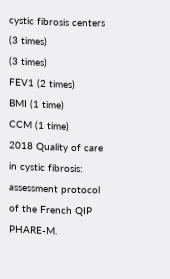cystic fibrosis centers
(3 times)
(3 times)
FEV1 (2 times)
BMI (1 time)
CCM (1 time)
2018 Quality of care in cystic fibrosis: assessment protocol of the French QIP PHARE-M.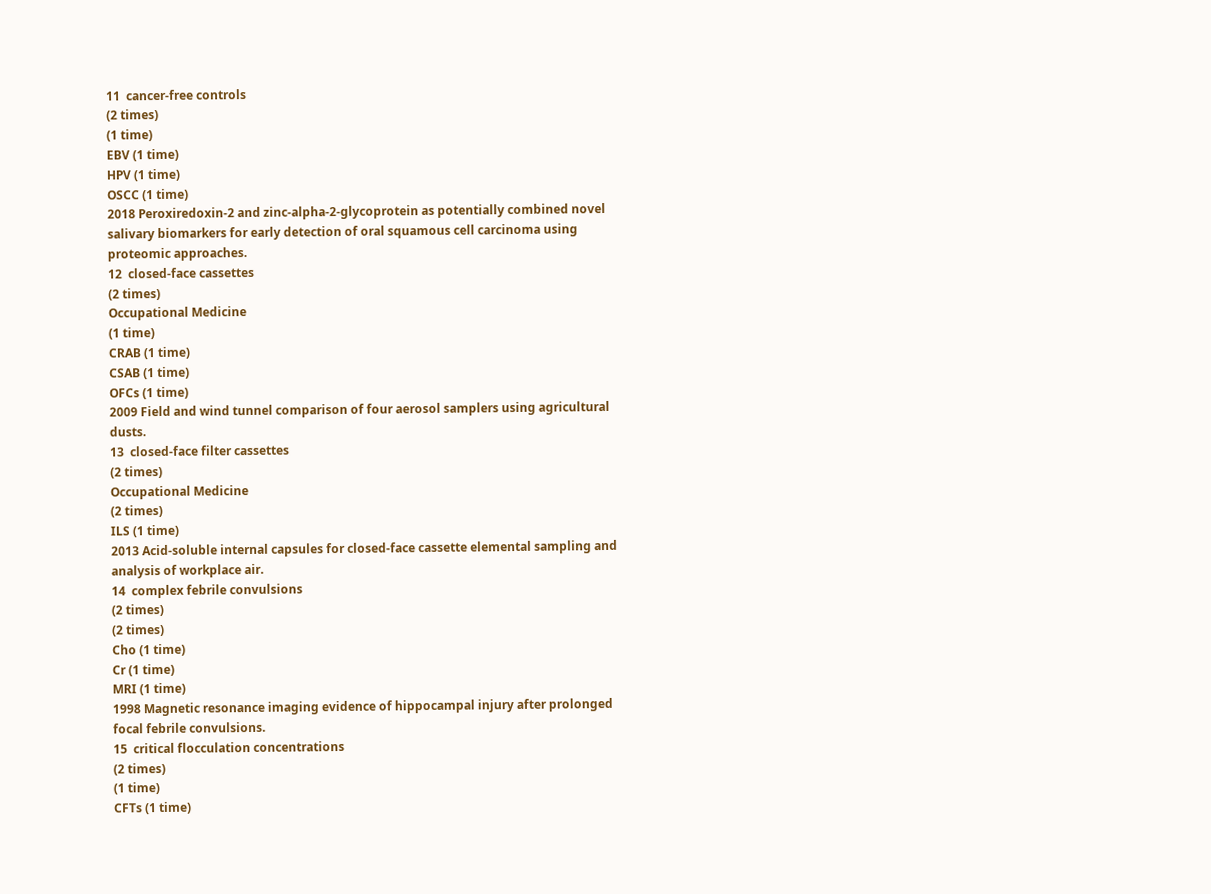11  cancer-free controls
(2 times)
(1 time)
EBV (1 time)
HPV (1 time)
OSCC (1 time)
2018 Peroxiredoxin-2 and zinc-alpha-2-glycoprotein as potentially combined novel salivary biomarkers for early detection of oral squamous cell carcinoma using proteomic approaches.
12  closed-face cassettes
(2 times)
Occupational Medicine
(1 time)
CRAB (1 time)
CSAB (1 time)
OFCs (1 time)
2009 Field and wind tunnel comparison of four aerosol samplers using agricultural dusts.
13  closed-face filter cassettes
(2 times)
Occupational Medicine
(2 times)
ILS (1 time)
2013 Acid-soluble internal capsules for closed-face cassette elemental sampling and analysis of workplace air.
14  complex febrile convulsions
(2 times)
(2 times)
Cho (1 time)
Cr (1 time)
MRI (1 time)
1998 Magnetic resonance imaging evidence of hippocampal injury after prolonged focal febrile convulsions.
15  critical flocculation concentrations
(2 times)
(1 time)
CFTs (1 time)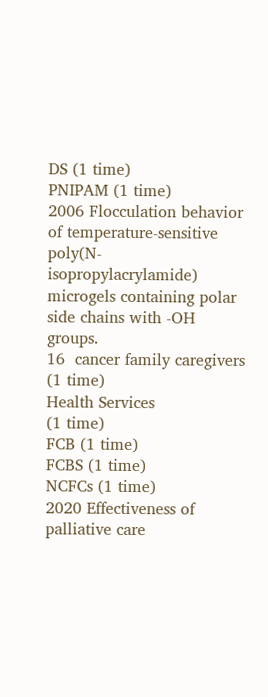DS (1 time)
PNIPAM (1 time)
2006 Flocculation behavior of temperature-sensitive poly(N-isopropylacrylamide) microgels containing polar side chains with -OH groups.
16  cancer family caregivers
(1 time)
Health Services
(1 time)
FCB (1 time)
FCBS (1 time)
NCFCs (1 time)
2020 Effectiveness of palliative care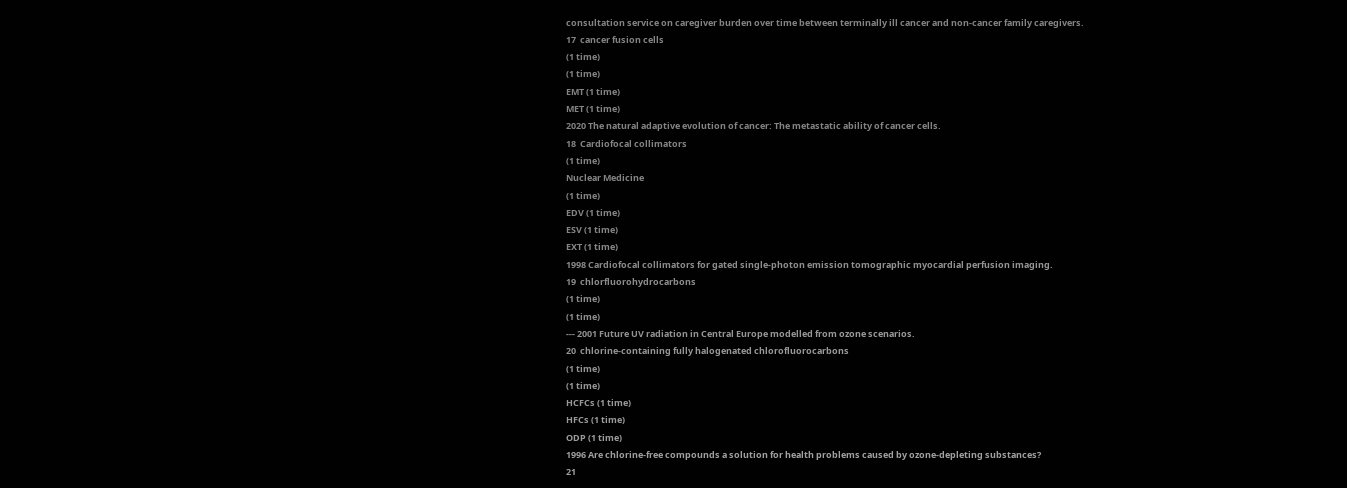consultation service on caregiver burden over time between terminally ill cancer and non-cancer family caregivers.
17  cancer fusion cells
(1 time)
(1 time)
EMT (1 time)
MET (1 time)
2020 The natural adaptive evolution of cancer: The metastatic ability of cancer cells.
18  Cardiofocal collimators
(1 time)
Nuclear Medicine
(1 time)
EDV (1 time)
ESV (1 time)
EXT (1 time)
1998 Cardiofocal collimators for gated single-photon emission tomographic myocardial perfusion imaging.
19  chlorfluorohydrocarbons
(1 time)
(1 time)
--- 2001 Future UV radiation in Central Europe modelled from ozone scenarios.
20  chlorine-containing fully halogenated chlorofluorocarbons
(1 time)
(1 time)
HCFCs (1 time)
HFCs (1 time)
ODP (1 time)
1996 Are chlorine-free compounds a solution for health problems caused by ozone-depleting substances?
21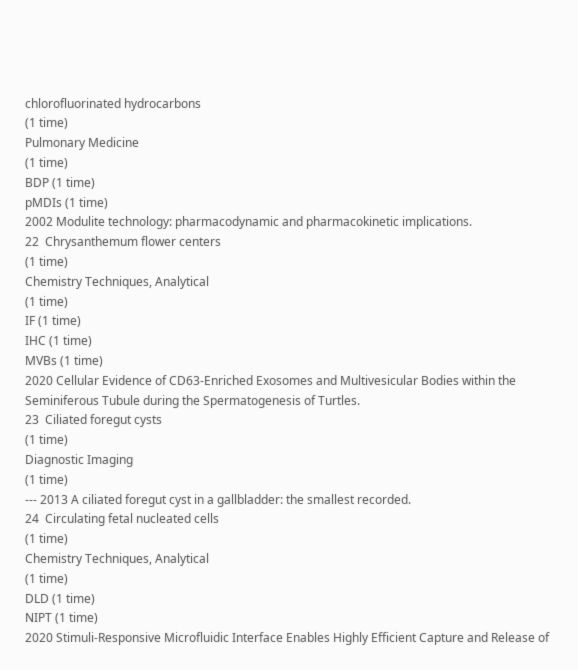chlorofluorinated hydrocarbons
(1 time)
Pulmonary Medicine
(1 time)
BDP (1 time)
pMDIs (1 time)
2002 Modulite technology: pharmacodynamic and pharmacokinetic implications.
22  Chrysanthemum flower centers
(1 time)
Chemistry Techniques, Analytical
(1 time)
IF (1 time)
IHC (1 time)
MVBs (1 time)
2020 Cellular Evidence of CD63-Enriched Exosomes and Multivesicular Bodies within the Seminiferous Tubule during the Spermatogenesis of Turtles.
23  Ciliated foregut cysts
(1 time)
Diagnostic Imaging
(1 time)
--- 2013 A ciliated foregut cyst in a gallbladder: the smallest recorded.
24  Circulating fetal nucleated cells
(1 time)
Chemistry Techniques, Analytical
(1 time)
DLD (1 time)
NIPT (1 time)
2020 Stimuli-Responsive Microfluidic Interface Enables Highly Efficient Capture and Release of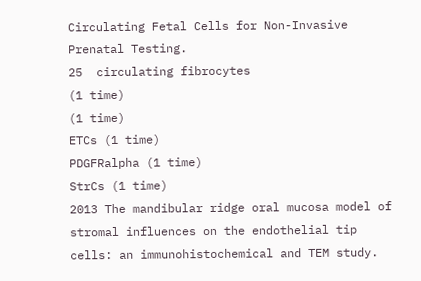Circulating Fetal Cells for Non-Invasive Prenatal Testing.
25  circulating fibrocytes
(1 time)
(1 time)
ETCs (1 time)
PDGFRalpha (1 time)
StrCs (1 time)
2013 The mandibular ridge oral mucosa model of stromal influences on the endothelial tip cells: an immunohistochemical and TEM study.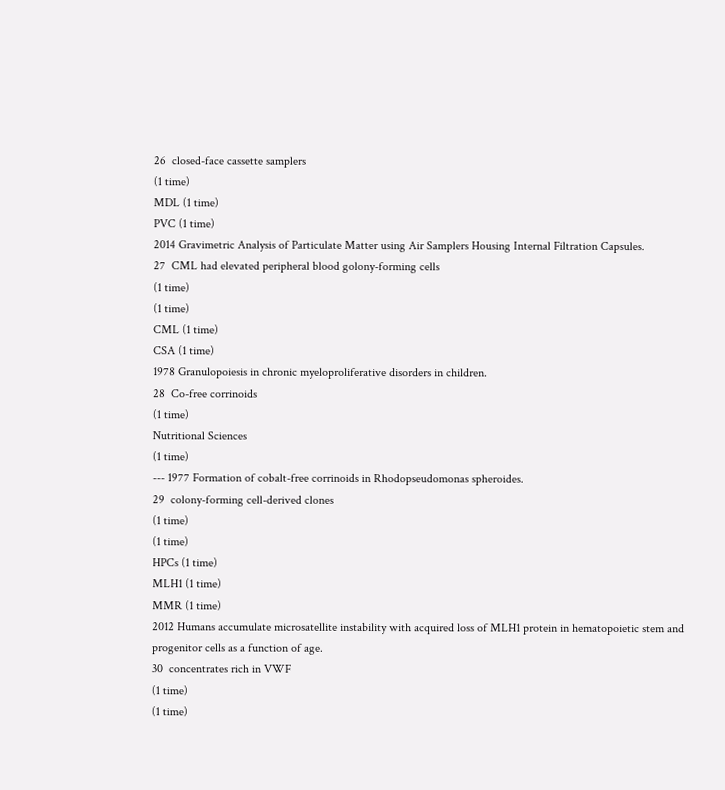26  closed-face cassette samplers
(1 time)
MDL (1 time)
PVC (1 time)
2014 Gravimetric Analysis of Particulate Matter using Air Samplers Housing Internal Filtration Capsules.
27  CML had elevated peripheral blood golony-forming cells
(1 time)
(1 time)
CML (1 time)
CSA (1 time)
1978 Granulopoiesis in chronic myeloproliferative disorders in children.
28  Co-free corrinoids
(1 time)
Nutritional Sciences
(1 time)
--- 1977 Formation of cobalt-free corrinoids in Rhodopseudomonas spheroides.
29  colony-forming cell-derived clones
(1 time)
(1 time)
HPCs (1 time)
MLH1 (1 time)
MMR (1 time)
2012 Humans accumulate microsatellite instability with acquired loss of MLH1 protein in hematopoietic stem and progenitor cells as a function of age.
30  concentrates rich in VWF
(1 time)
(1 time)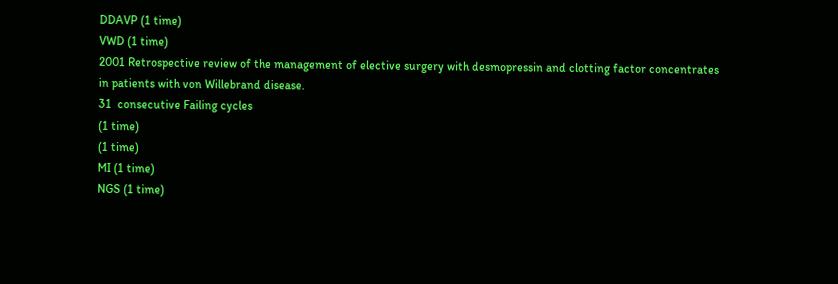DDAVP (1 time)
VWD (1 time)
2001 Retrospective review of the management of elective surgery with desmopressin and clotting factor concentrates in patients with von Willebrand disease.
31  consecutive Failing cycles
(1 time)
(1 time)
MI (1 time)
NGS (1 time)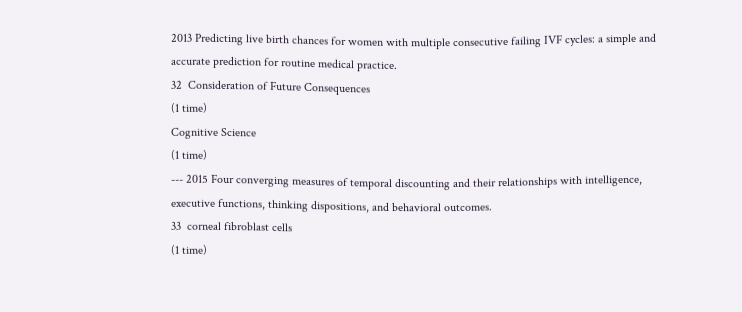2013 Predicting live birth chances for women with multiple consecutive failing IVF cycles: a simple and accurate prediction for routine medical practice.
32  Consideration of Future Consequences
(1 time)
Cognitive Science
(1 time)
--- 2015 Four converging measures of temporal discounting and their relationships with intelligence, executive functions, thinking dispositions, and behavioral outcomes.
33  corneal fibroblast cells
(1 time)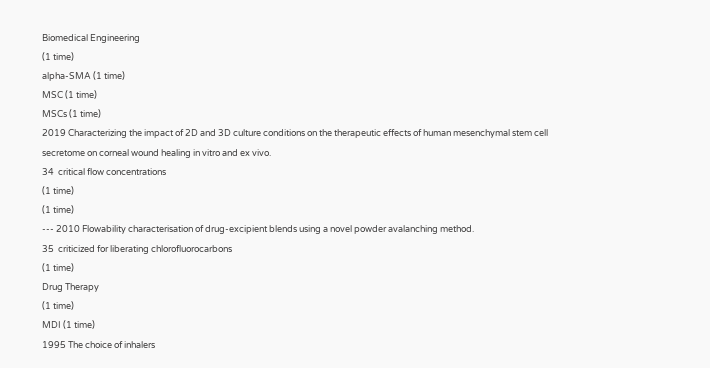Biomedical Engineering
(1 time)
alpha-SMA (1 time)
MSC (1 time)
MSCs (1 time)
2019 Characterizing the impact of 2D and 3D culture conditions on the therapeutic effects of human mesenchymal stem cell secretome on corneal wound healing in vitro and ex vivo.
34  critical flow concentrations
(1 time)
(1 time)
--- 2010 Flowability characterisation of drug-excipient blends using a novel powder avalanching method.
35  criticized for liberating chlorofluorocarbons
(1 time)
Drug Therapy
(1 time)
MDI (1 time)
1995 The choice of inhalers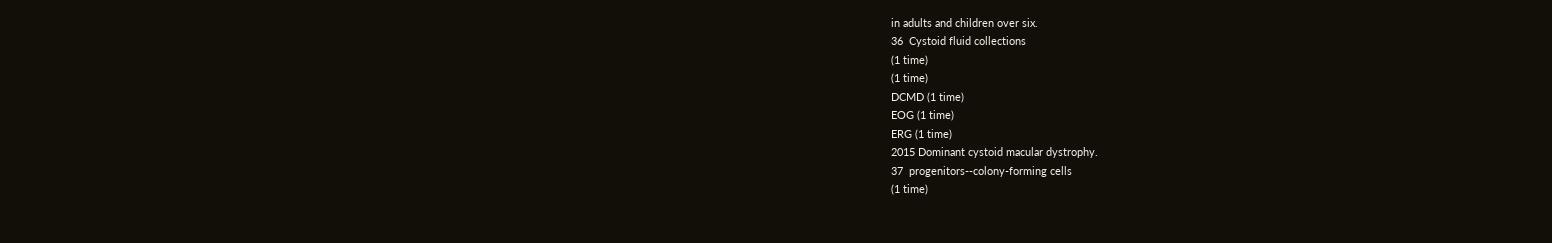in adults and children over six.
36  Cystoid fluid collections
(1 time)
(1 time)
DCMD (1 time)
EOG (1 time)
ERG (1 time)
2015 Dominant cystoid macular dystrophy.
37  progenitors--colony-forming cells
(1 time)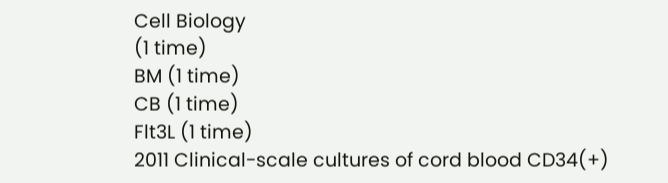Cell Biology
(1 time)
BM (1 time)
CB (1 time)
Flt3L (1 time)
2011 Clinical-scale cultures of cord blood CD34(+)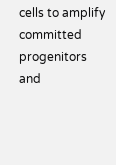cells to amplify committed progenitors and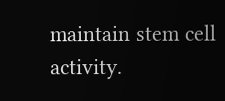maintain stem cell activity.